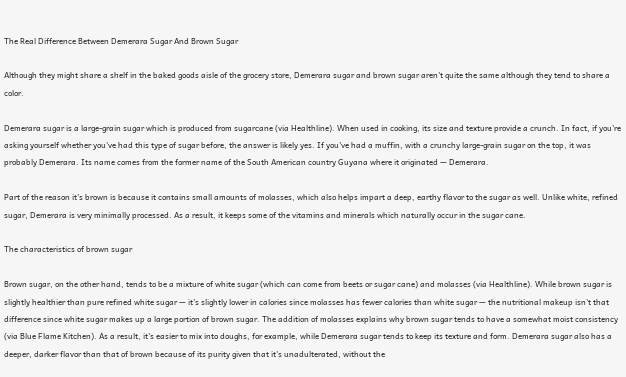The Real Difference Between Demerara Sugar And Brown Sugar

Although they might share a shelf in the baked goods aisle of the grocery store, Demerara sugar and brown sugar aren't quite the same although they tend to share a color.

Demerara sugar is a large-grain sugar which is produced from sugarcane (via Healthline). When used in cooking, its size and texture provide a crunch. In fact, if you're asking yourself whether you've had this type of sugar before, the answer is likely yes. If you've had a muffin, with a crunchy large-grain sugar on the top, it was probably Demerara. Its name comes from the former name of the South American country Guyana where it originated — Demerara.

Part of the reason it's brown is because it contains small amounts of molasses, which also helps impart a deep, earthy flavor to the sugar as well. Unlike white, refined sugar, Demerara is very minimally processed. As a result, it keeps some of the vitamins and minerals which naturally occur in the sugar cane.

The characteristics of brown sugar

Brown sugar, on the other hand, tends to be a mixture of white sugar (which can come from beets or sugar cane) and molasses (via Healthline). While brown sugar is slightly healthier than pure refined white sugar — it's slightly lower in calories since molasses has fewer calories than white sugar — the nutritional makeup isn't that difference since white sugar makes up a large portion of brown sugar. The addition of molasses explains why brown sugar tends to have a somewhat moist consistency (via Blue Flame Kitchen). As a result, it's easier to mix into doughs, for example, while Demerara sugar tends to keep its texture and form. Demerara sugar also has a deeper, darker flavor than that of brown because of its purity given that it's unadulterated, without the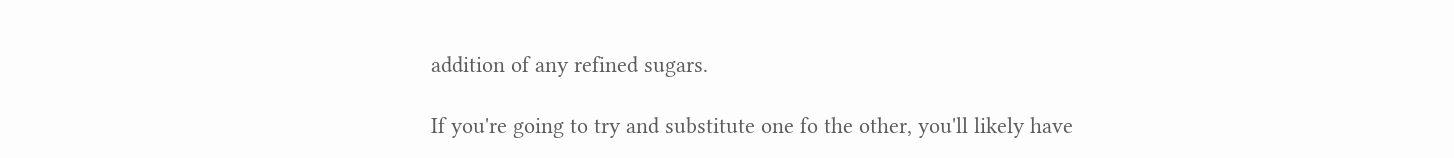addition of any refined sugars.

If you're going to try and substitute one fo the other, you'll likely have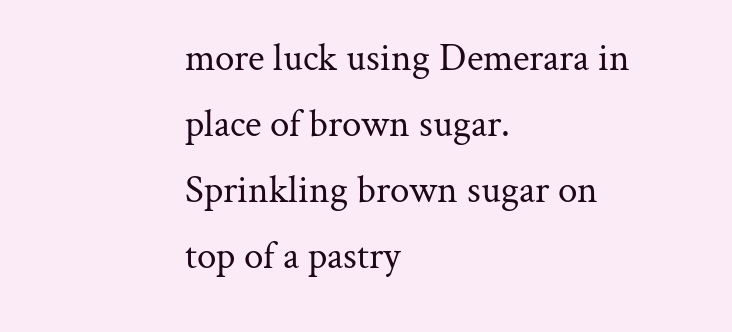more luck using Demerara in place of brown sugar. Sprinkling brown sugar on top of a pastry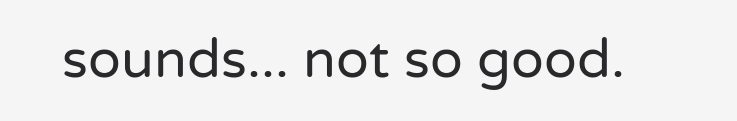sounds... not so good.